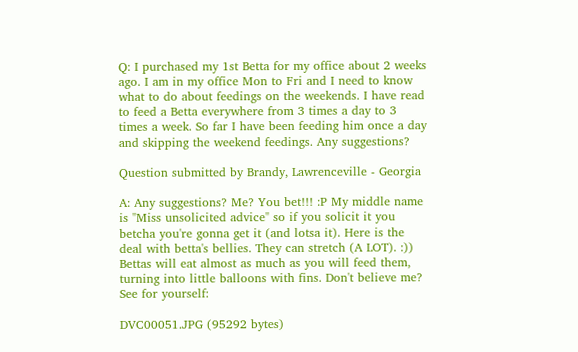Q: I purchased my 1st Betta for my office about 2 weeks ago. I am in my office Mon to Fri and I need to know what to do about feedings on the weekends. I have read to feed a Betta everywhere from 3 times a day to 3 times a week. So far I have been feeding him once a day and skipping the weekend feedings. Any suggestions?

Question submitted by Brandy, Lawrenceville - Georgia

A: Any suggestions? Me? You bet!!! :P My middle name is "Miss unsolicited advice" so if you solicit it you betcha you're gonna get it (and lotsa it). Here is the deal with betta's bellies. They can stretch (A LOT). :)) Bettas will eat almost as much as you will feed them, turning into little balloons with fins. Don't believe me? See for yourself:

DVC00051.JPG (95292 bytes)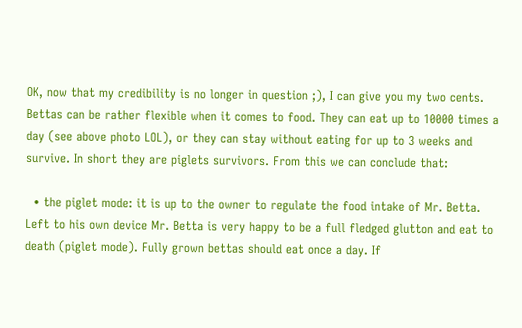OK, now that my credibility is no longer in question ;), I can give you my two cents. Bettas can be rather flexible when it comes to food. They can eat up to 10000 times a day (see above photo LOL), or they can stay without eating for up to 3 weeks and survive. In short they are piglets survivors. From this we can conclude that:

  • the piglet mode: it is up to the owner to regulate the food intake of Mr. Betta. Left to his own device Mr. Betta is very happy to be a full fledged glutton and eat to death (piglet mode). Fully grown bettas should eat once a day. If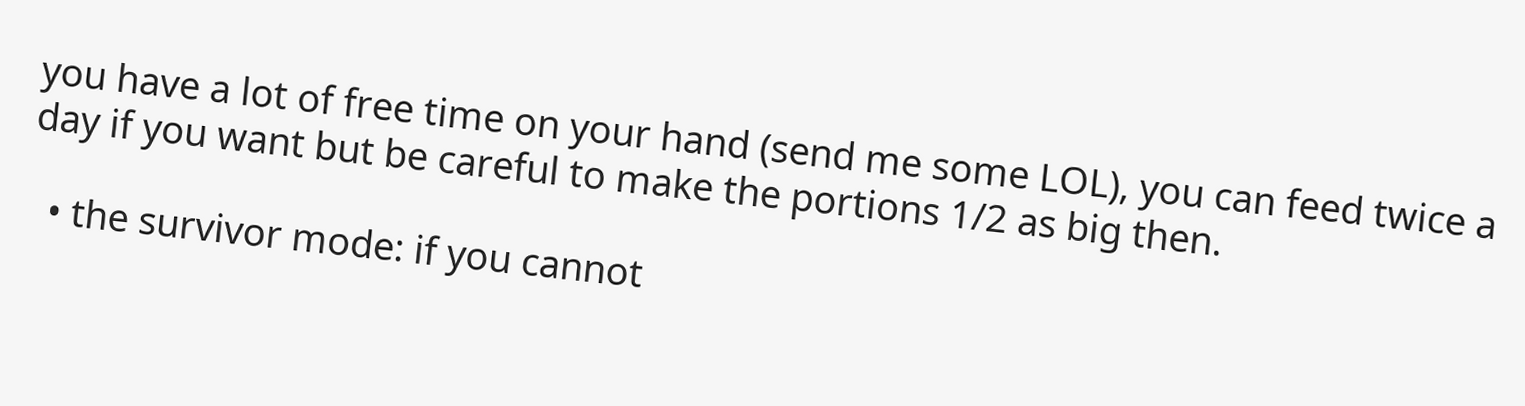you have a lot of free time on your hand (send me some LOL), you can feed twice a day if you want but be careful to make the portions 1/2 as big then.

  • the survivor mode: if you cannot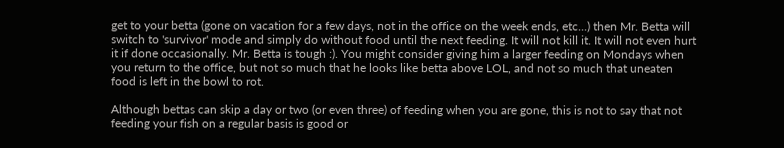get to your betta (gone on vacation for a few days, not in the office on the week ends, etc...) then Mr. Betta will switch to 'survivor' mode and simply do without food until the next feeding. It will not kill it. It will not even hurt it if done occasionally. Mr. Betta is tough :). You might consider giving him a larger feeding on Mondays when you return to the office, but not so much that he looks like betta above LOL, and not so much that uneaten food is left in the bowl to rot.

Although bettas can skip a day or two (or even three) of feeding when you are gone, this is not to say that not feeding your fish on a regular basis is good or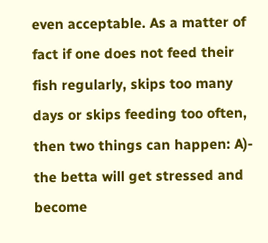even acceptable. As a matter of fact if one does not feed their fish regularly, skips too many days or skips feeding too often, then two things can happen: A)- the betta will get stressed and become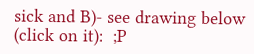sick and B)- see drawing below (click on it):  ;P